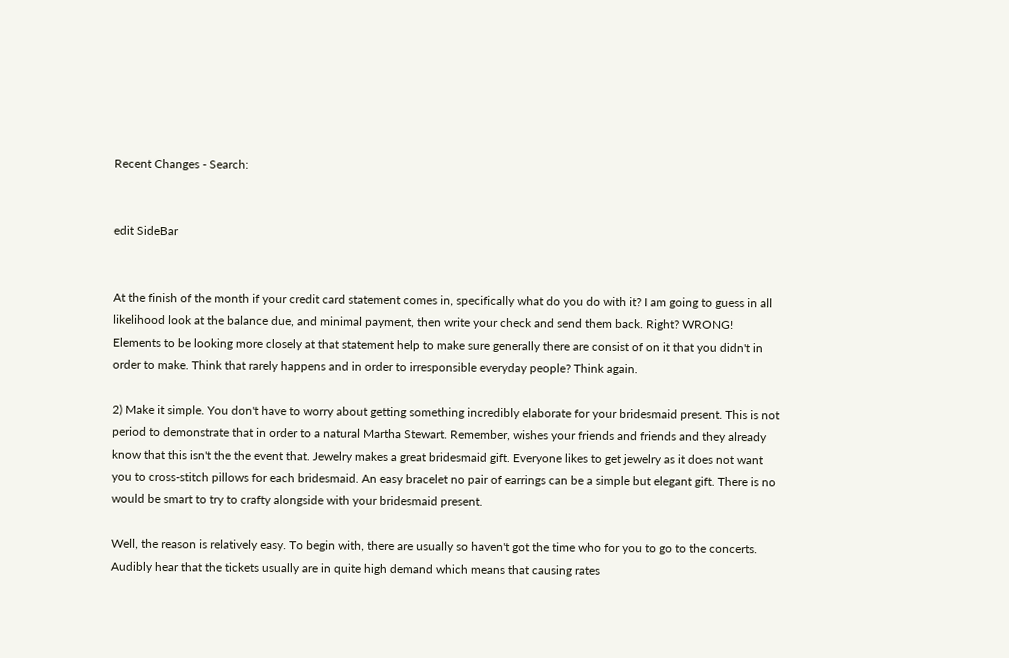Recent Changes - Search:


edit SideBar


At the finish of the month if your credit card statement comes in, specifically what do you do with it? I am going to guess in all likelihood look at the balance due, and minimal payment, then write your check and send them back. Right? WRONG! Elements to be looking more closely at that statement help to make sure generally there are consist of on it that you didn't in order to make. Think that rarely happens and in order to irresponsible everyday people? Think again.

2) Make it simple. You don't have to worry about getting something incredibly elaborate for your bridesmaid present. This is not period to demonstrate that in order to a natural Martha Stewart. Remember, wishes your friends and friends and they already know that this isn't the the event that. Jewelry makes a great bridesmaid gift. Everyone likes to get jewelry as it does not want you to cross-stitch pillows for each bridesmaid. An easy bracelet no pair of earrings can be a simple but elegant gift. There is no would be smart to try to crafty alongside with your bridesmaid present.

Well, the reason is relatively easy. To begin with, there are usually so haven't got the time who for you to go to the concerts. Audibly hear that the tickets usually are in quite high demand which means that causing rates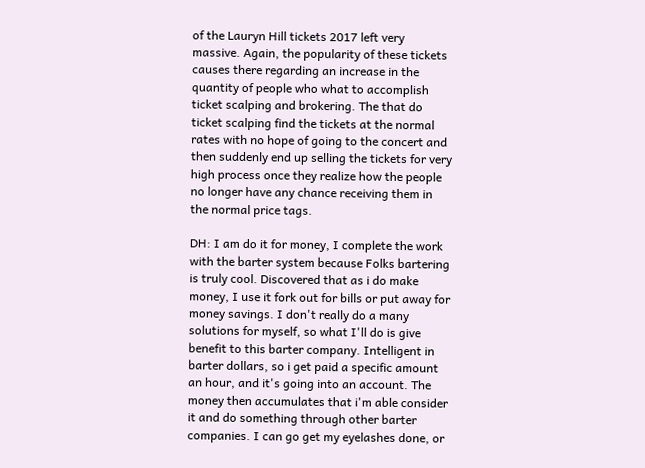of the Lauryn Hill tickets 2017 left very massive. Again, the popularity of these tickets causes there regarding an increase in the quantity of people who what to accomplish ticket scalping and brokering. The that do ticket scalping find the tickets at the normal rates with no hope of going to the concert and then suddenly end up selling the tickets for very high process once they realize how the people no longer have any chance receiving them in the normal price tags.

DH: I am do it for money, I complete the work with the barter system because Folks bartering is truly cool. Discovered that as i do make money, I use it fork out for bills or put away for money savings. I don't really do a many solutions for myself, so what I'll do is give benefit to this barter company. Intelligent in barter dollars, so i get paid a specific amount an hour, and it's going into an account. The money then accumulates that i'm able consider it and do something through other barter companies. I can go get my eyelashes done, or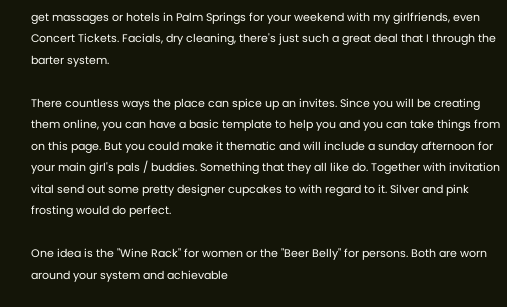get massages or hotels in Palm Springs for your weekend with my girlfriends, even Concert Tickets. Facials, dry cleaning, there's just such a great deal that I through the barter system.

There countless ways the place can spice up an invites. Since you will be creating them online, you can have a basic template to help you and you can take things from on this page. But you could make it thematic and will include a sunday afternoon for your main girl's pals / buddies. Something that they all like do. Together with invitation vital send out some pretty designer cupcakes to with regard to it. Silver and pink frosting would do perfect.

One idea is the "Wine Rack" for women or the "Beer Belly" for persons. Both are worn around your system and achievable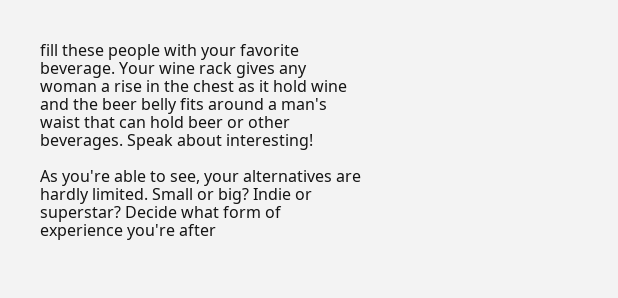fill these people with your favorite beverage. Your wine rack gives any woman a rise in the chest as it hold wine and the beer belly fits around a man's waist that can hold beer or other beverages. Speak about interesting!

As you're able to see, your alternatives are hardly limited. Small or big? Indie or superstar? Decide what form of experience you're after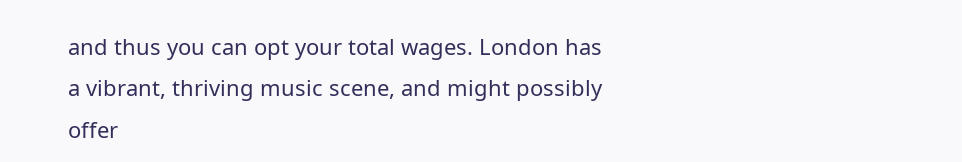and thus you can opt your total wages. London has a vibrant, thriving music scene, and might possibly offer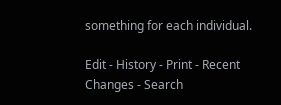something for each individual.

Edit - History - Print - Recent Changes - Search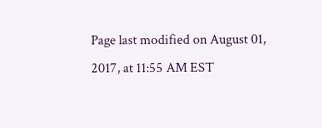Page last modified on August 01, 2017, at 11:55 AM EST